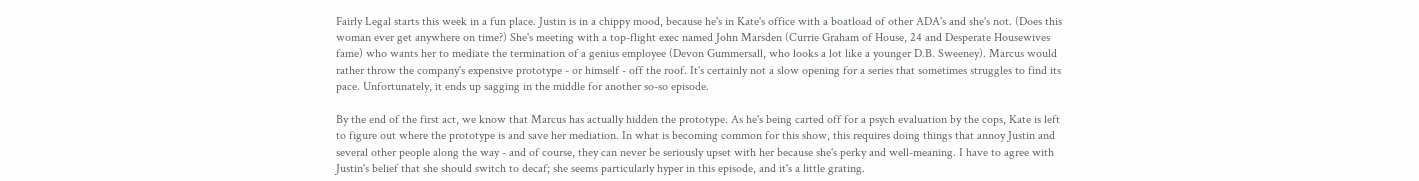Fairly Legal starts this week in a fun place. Justin is in a chippy mood, because he's in Kate's office with a boatload of other ADA's and she's not. (Does this woman ever get anywhere on time?) She's meeting with a top-flight exec named John Marsden (Currie Graham of House, 24 and Desperate Housewives fame) who wants her to mediate the termination of a genius employee (Devon Gummersall, who looks a lot like a younger D.B. Sweeney). Marcus would rather throw the company's expensive prototype - or himself - off the roof. It's certainly not a slow opening for a series that sometimes struggles to find its pace. Unfortunately, it ends up sagging in the middle for another so-so episode.

By the end of the first act, we know that Marcus has actually hidden the prototype. As he's being carted off for a psych evaluation by the cops, Kate is left to figure out where the prototype is and save her mediation. In what is becoming common for this show, this requires doing things that annoy Justin and several other people along the way - and of course, they can never be seriously upset with her because she's perky and well-meaning. I have to agree with Justin's belief that she should switch to decaf; she seems particularly hyper in this episode, and it's a little grating.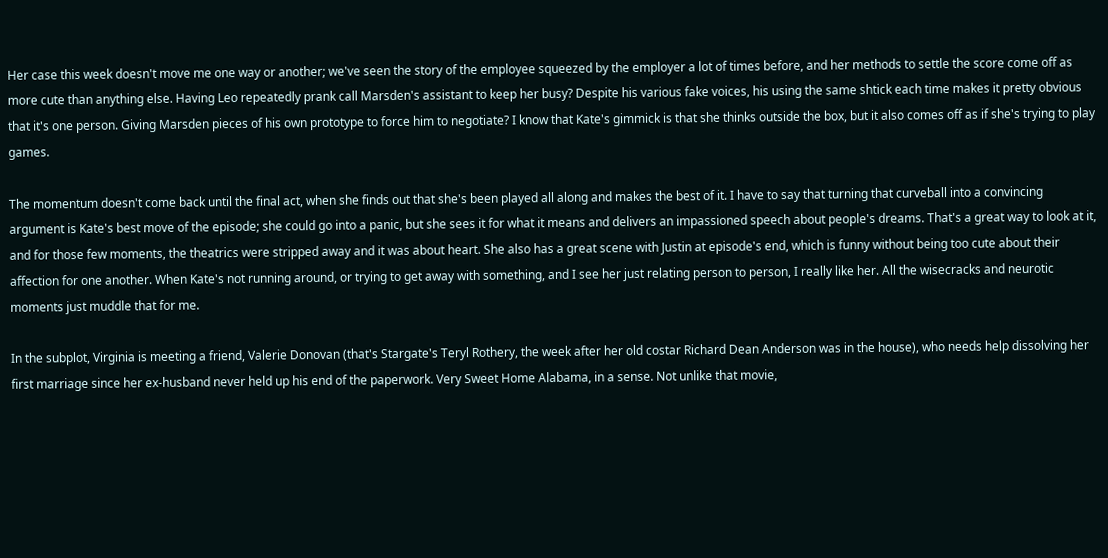Her case this week doesn't move me one way or another; we've seen the story of the employee squeezed by the employer a lot of times before, and her methods to settle the score come off as more cute than anything else. Having Leo repeatedly prank call Marsden's assistant to keep her busy? Despite his various fake voices, his using the same shtick each time makes it pretty obvious that it's one person. Giving Marsden pieces of his own prototype to force him to negotiate? I know that Kate's gimmick is that she thinks outside the box, but it also comes off as if she's trying to play games.

The momentum doesn't come back until the final act, when she finds out that she's been played all along and makes the best of it. I have to say that turning that curveball into a convincing argument is Kate's best move of the episode; she could go into a panic, but she sees it for what it means and delivers an impassioned speech about people's dreams. That's a great way to look at it, and for those few moments, the theatrics were stripped away and it was about heart. She also has a great scene with Justin at episode's end, which is funny without being too cute about their affection for one another. When Kate's not running around, or trying to get away with something, and I see her just relating person to person, I really like her. All the wisecracks and neurotic moments just muddle that for me.

In the subplot, Virginia is meeting a friend, Valerie Donovan (that's Stargate's Teryl Rothery, the week after her old costar Richard Dean Anderson was in the house), who needs help dissolving her first marriage since her ex-husband never held up his end of the paperwork. Very Sweet Home Alabama, in a sense. Not unlike that movie,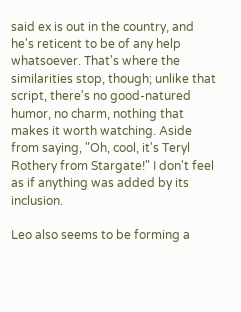said ex is out in the country, and he's reticent to be of any help whatsoever. That's where the similarities stop, though; unlike that script, there's no good-natured humor, no charm, nothing that makes it worth watching. Aside from saying, "Oh, cool, it's Teryl Rothery from Stargate!" I don't feel as if anything was added by its inclusion.

Leo also seems to be forming a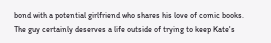bond with a potential girlfriend who shares his love of comic books. The guy certainly deserves a life outside of trying to keep Kate's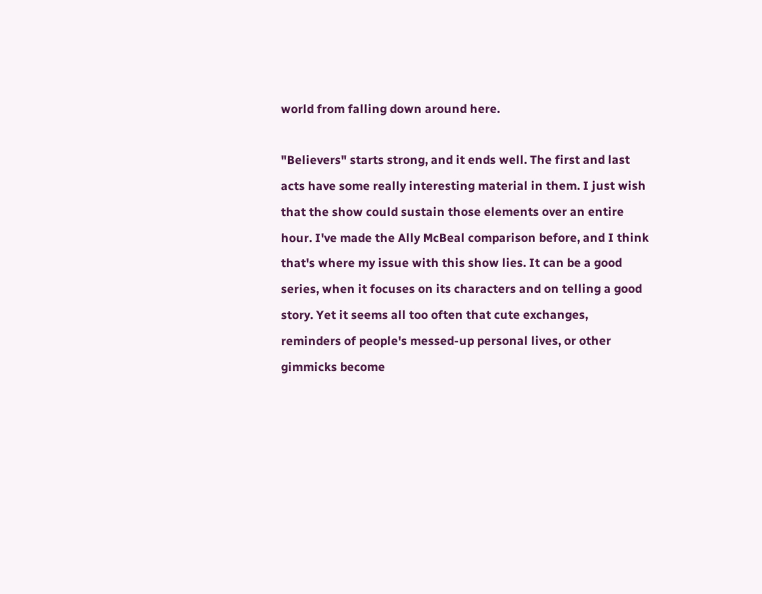world from falling down around here.

"Believers" starts strong, and it ends well. The first and last acts have some really interesting material in them. I just wish that the show could sustain those elements over an entire hour. I've made the Ally McBeal comparison before, and I think that's where my issue with this show lies. It can be a good series, when it focuses on its characters and on telling a good story. Yet it seems all too often that cute exchanges, reminders of people's messed-up personal lives, or other gimmicks become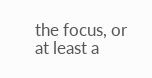the focus, or at least a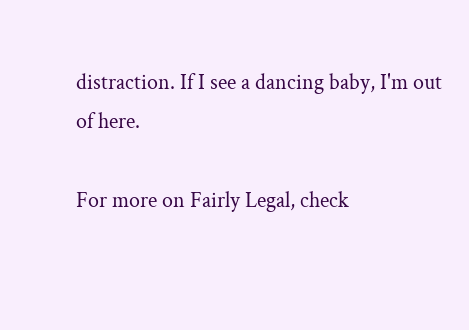distraction. If I see a dancing baby, I'm out of here.

For more on Fairly Legal, check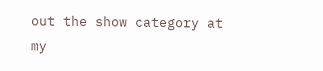out the show category at my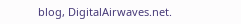blog, DigitalAirwaves.net.